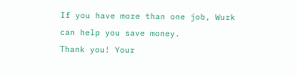If you have more than one job, Wurk can help you save money.
Thank you! Your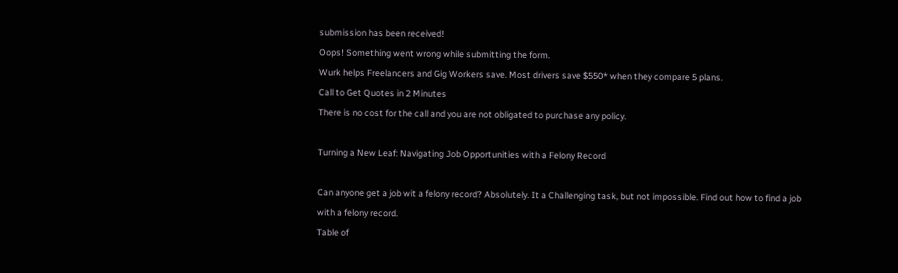submission has been received!
Oops! Something went wrong while submitting the form.
Wurk helps Freelancers and Gig Workers save. Most drivers save $550* when they compare 5 plans.
Call to Get Quotes in 2 Minutes
There is no cost for the call and you are not obligated to purchase any policy.

Turning a New Leaf: Navigating Job Opportunities with a Felony Record

Can anyone get a job wit a felony record? Absolutely. It a Challenging task, but not impossible. Find out how to find a job with a felony record.
Table of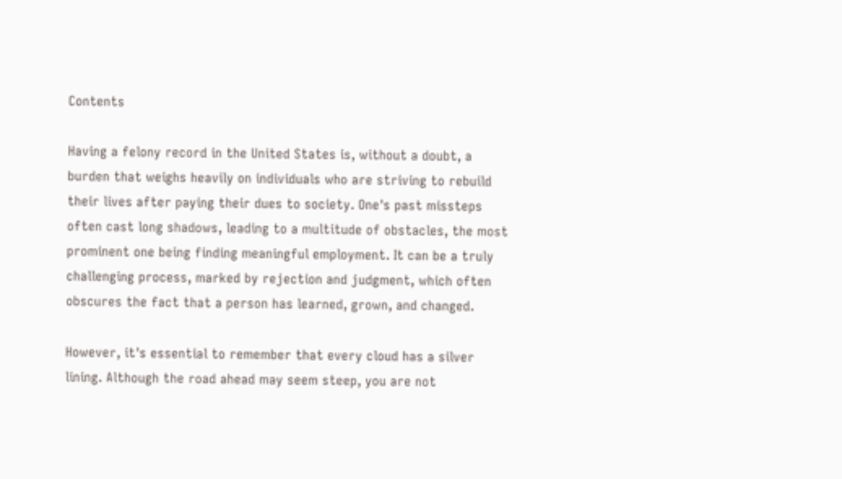Contents

Having a felony record in the United States is, without a doubt, a burden that weighs heavily on individuals who are striving to rebuild their lives after paying their dues to society. One's past missteps often cast long shadows, leading to a multitude of obstacles, the most prominent one being finding meaningful employment. It can be a truly challenging process, marked by rejection and judgment, which often obscures the fact that a person has learned, grown, and changed.

However, it's essential to remember that every cloud has a silver lining. Although the road ahead may seem steep, you are not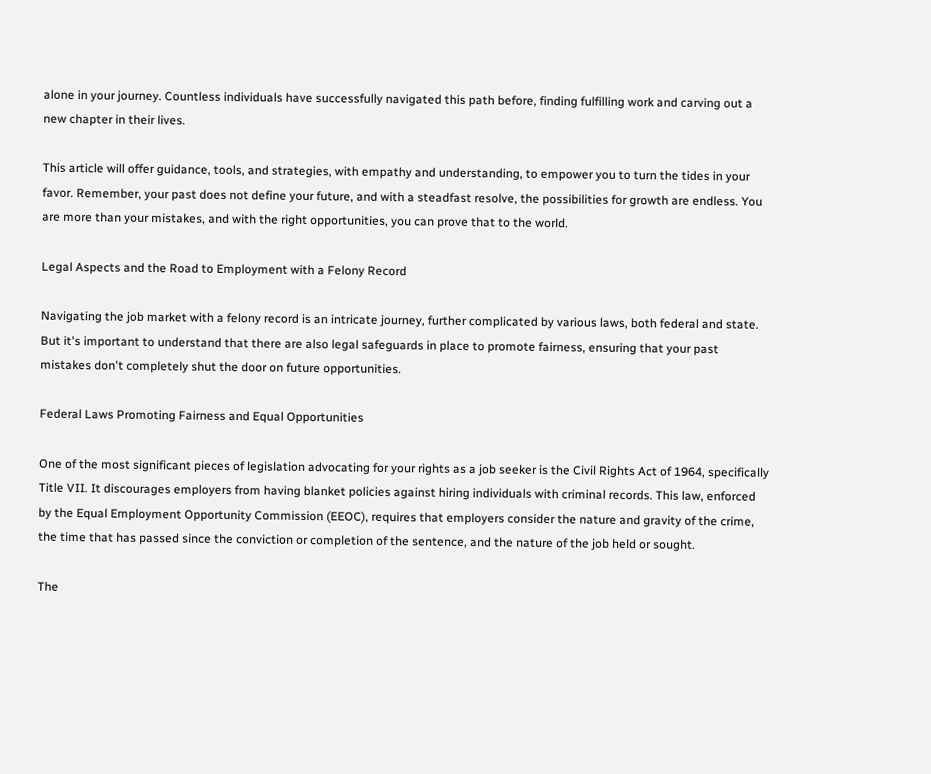alone in your journey. Countless individuals have successfully navigated this path before, finding fulfilling work and carving out a new chapter in their lives.

This article will offer guidance, tools, and strategies, with empathy and understanding, to empower you to turn the tides in your favor. Remember, your past does not define your future, and with a steadfast resolve, the possibilities for growth are endless. You are more than your mistakes, and with the right opportunities, you can prove that to the world.

Legal Aspects and the Road to Employment with a Felony Record

Navigating the job market with a felony record is an intricate journey, further complicated by various laws, both federal and state. But it's important to understand that there are also legal safeguards in place to promote fairness, ensuring that your past mistakes don't completely shut the door on future opportunities.

Federal Laws Promoting Fairness and Equal Opportunities

One of the most significant pieces of legislation advocating for your rights as a job seeker is the Civil Rights Act of 1964, specifically Title VII. It discourages employers from having blanket policies against hiring individuals with criminal records. This law, enforced by the Equal Employment Opportunity Commission (EEOC), requires that employers consider the nature and gravity of the crime, the time that has passed since the conviction or completion of the sentence, and the nature of the job held or sought.

The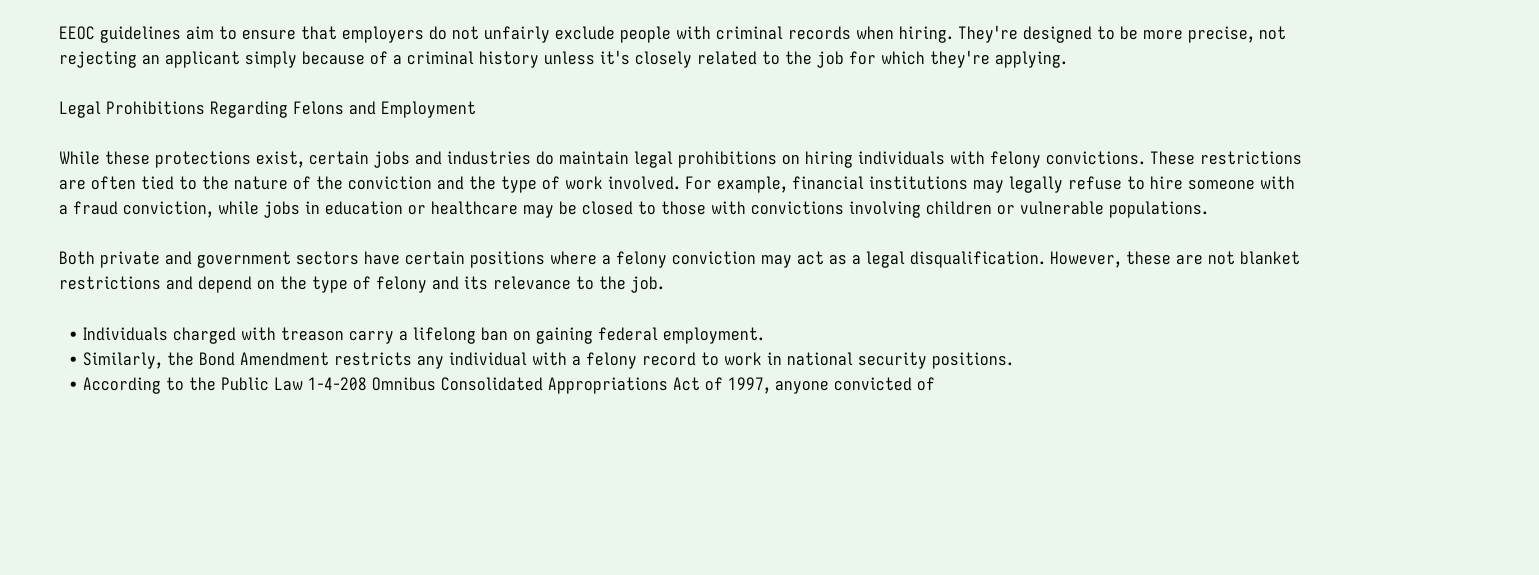EEOC guidelines aim to ensure that employers do not unfairly exclude people with criminal records when hiring. They're designed to be more precise, not rejecting an applicant simply because of a criminal history unless it's closely related to the job for which they're applying.

Legal Prohibitions Regarding Felons and Employment

While these protections exist, certain jobs and industries do maintain legal prohibitions on hiring individuals with felony convictions. These restrictions are often tied to the nature of the conviction and the type of work involved. For example, financial institutions may legally refuse to hire someone with a fraud conviction, while jobs in education or healthcare may be closed to those with convictions involving children or vulnerable populations.

Both private and government sectors have certain positions where a felony conviction may act as a legal disqualification. However, these are not blanket restrictions and depend on the type of felony and its relevance to the job.

  • Individuals charged with treason carry a lifelong ban on gaining federal employment.
  • Similarly, the Bond Amendment restricts any individual with a felony record to work in national security positions.
  • According to the Public Law 1-4-208 Omnibus Consolidated Appropriations Act of 1997, anyone convicted of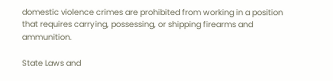domestic violence crimes are prohibited from working in a position that requires carrying, possessing, or shipping firearms and ammunition.

State Laws and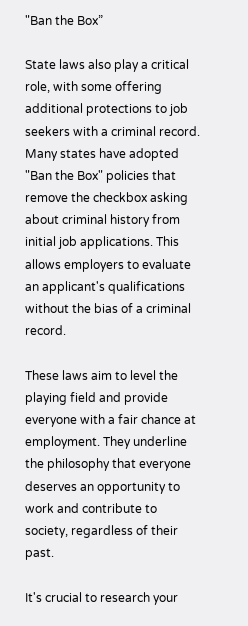"Ban the Box”

State laws also play a critical role, with some offering additional protections to job seekers with a criminal record. Many states have adopted "Ban the Box" policies that remove the checkbox asking about criminal history from initial job applications. This allows employers to evaluate an applicant's qualifications without the bias of a criminal record.

These laws aim to level the playing field and provide everyone with a fair chance at employment. They underline the philosophy that everyone deserves an opportunity to work and contribute to society, regardless of their past.

It's crucial to research your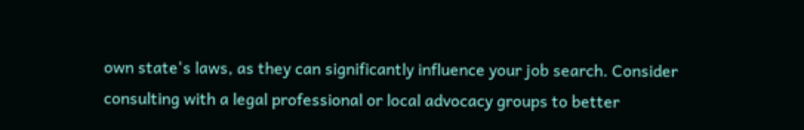own state's laws, as they can significantly influence your job search. Consider consulting with a legal professional or local advocacy groups to better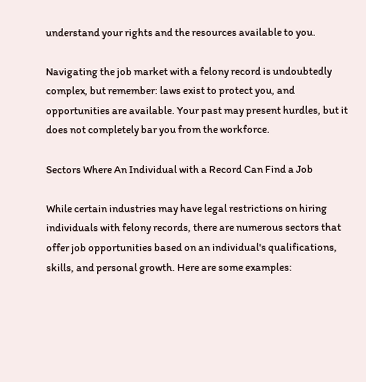understand your rights and the resources available to you.

Navigating the job market with a felony record is undoubtedly complex, but remember: laws exist to protect you, and opportunities are available. Your past may present hurdles, but it does not completely bar you from the workforce.

Sectors Where An Individual with a Record Can Find a Job

While certain industries may have legal restrictions on hiring individuals with felony records, there are numerous sectors that offer job opportunities based on an individual's qualifications, skills, and personal growth. Here are some examples: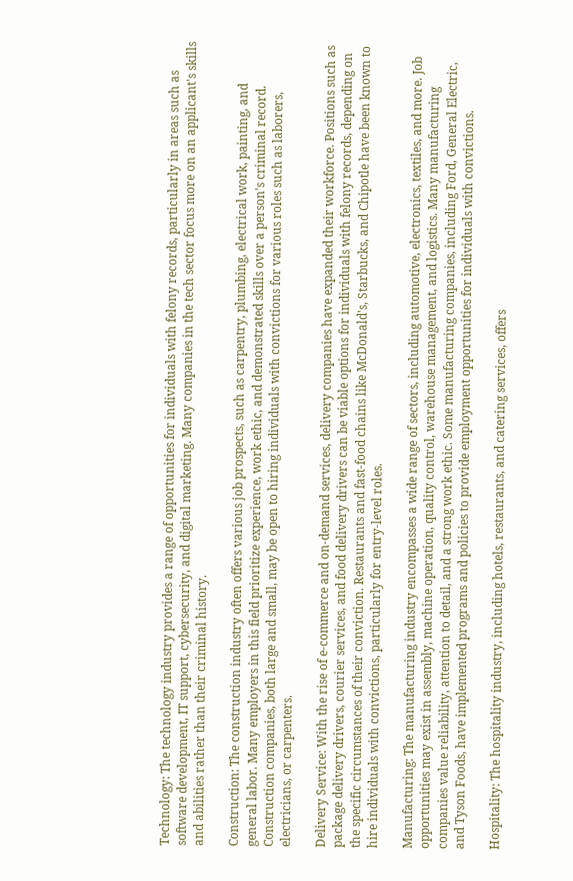Technology: The technology industry provides a range of opportunities for individuals with felony records, particularly in areas such as software development, IT support, cybersecurity, and digital marketing. Many companies in the tech sector focus more on an applicant's skills and abilities rather than their criminal history.

Construction: The construction industry often offers various job prospects, such as carpentry, plumbing, electrical work, painting, and general labor. Many employers in this field prioritize experience, work ethic, and demonstrated skills over a person's criminal record. Construction companies, both large and small, may be open to hiring individuals with convictions for various roles such as laborers, electricians, or carpenters.

Delivery Service: With the rise of e-commerce and on-demand services, delivery companies have expanded their workforce. Positions such as package delivery drivers, courier services, and food delivery drivers can be viable options for individuals with felony records, depending on the specific circumstances of their conviction. Restaurants and fast-food chains like McDonald's, Starbucks, and Chipotle have been known to hire individuals with convictions, particularly for entry-level roles.

Manufacturing: The manufacturing industry encompasses a wide range of sectors, including automotive, electronics, textiles, and more. Job opportunities may exist in assembly, machine operation, quality control, warehouse management, and logistics. Many manufacturing companies value reliability, attention to detail, and a strong work ethic. Some manufacturing companies, including Ford, General Electric, and Tyson Foods, have implemented programs and policies to provide employment opportunities for individuals with convictions.

Hospitality: The hospitality industry, including hotels, restaurants, and catering services, offers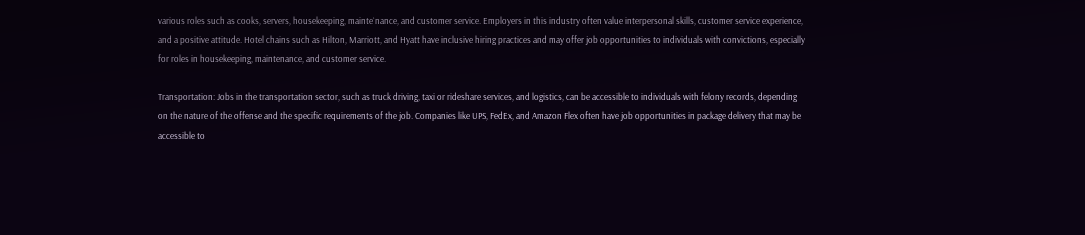various roles such as cooks, servers, housekeeping, mainte`nance, and customer service. Employers in this industry often value interpersonal skills, customer service experience, and a positive attitude. Hotel chains such as Hilton, Marriott, and Hyatt have inclusive hiring practices and may offer job opportunities to individuals with convictions, especially for roles in housekeeping, maintenance, and customer service.

Transportation: Jobs in the transportation sector, such as truck driving, taxi or rideshare services, and logistics, can be accessible to individuals with felony records, depending on the nature of the offense and the specific requirements of the job. Companies like UPS, FedEx, and Amazon Flex often have job opportunities in package delivery that may be accessible to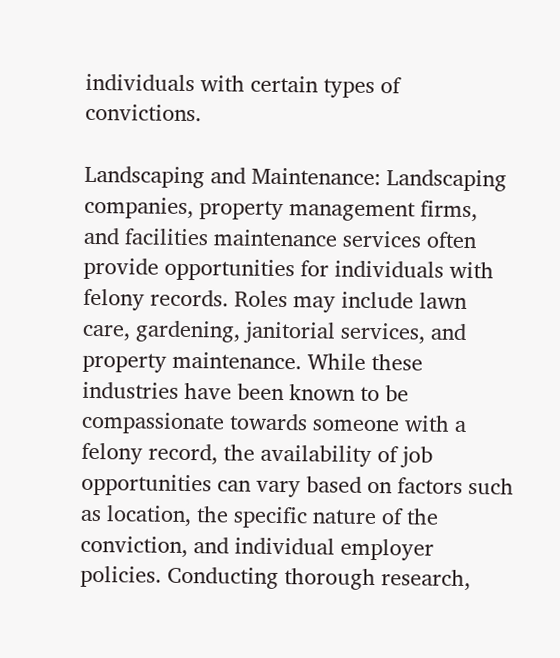individuals with certain types of convictions.

Landscaping and Maintenance: Landscaping companies, property management firms, and facilities maintenance services often provide opportunities for individuals with felony records. Roles may include lawn care, gardening, janitorial services, and property maintenance. While these industries have been known to be compassionate towards someone with a felony record, the availability of job opportunities can vary based on factors such as location, the specific nature of the conviction, and individual employer policies. Conducting thorough research,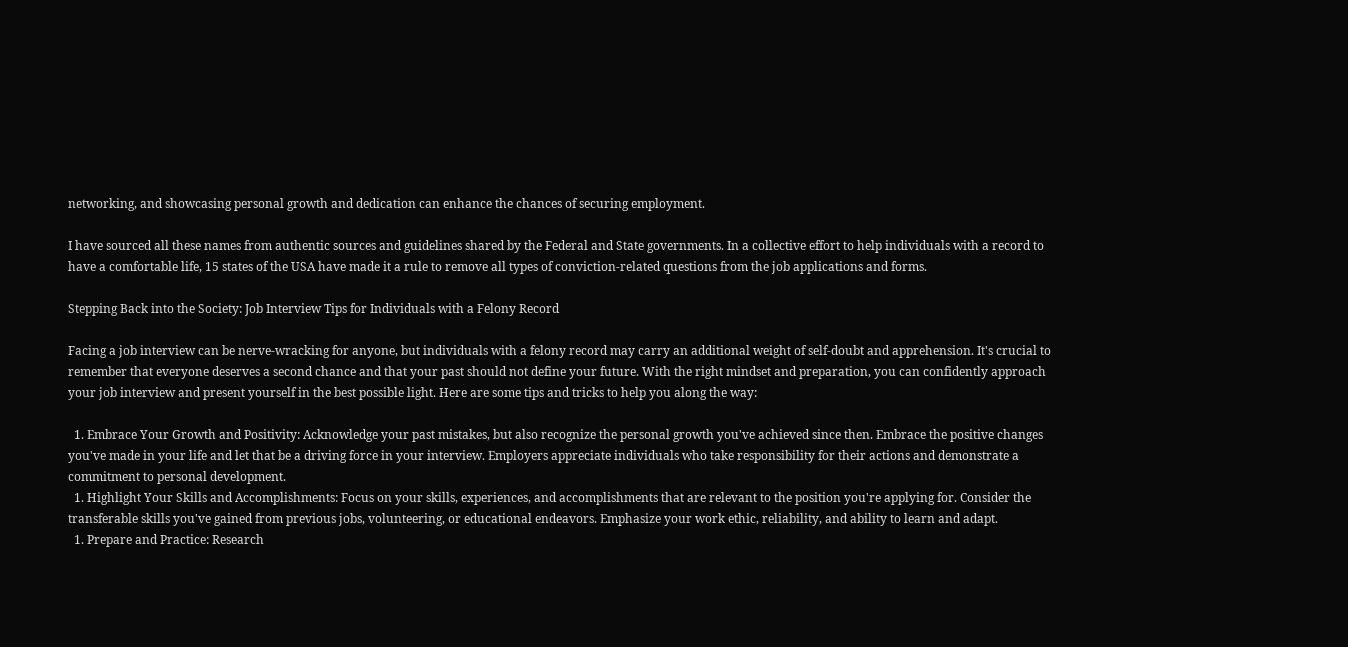networking, and showcasing personal growth and dedication can enhance the chances of securing employment.

I have sourced all these names from authentic sources and guidelines shared by the Federal and State governments. In a collective effort to help individuals with a record to have a comfortable life, 15 states of the USA have made it a rule to remove all types of conviction-related questions from the job applications and forms.

Stepping Back into the Society: Job Interview Tips for Individuals with a Felony Record

Facing a job interview can be nerve-wracking for anyone, but individuals with a felony record may carry an additional weight of self-doubt and apprehension. It's crucial to remember that everyone deserves a second chance and that your past should not define your future. With the right mindset and preparation, you can confidently approach your job interview and present yourself in the best possible light. Here are some tips and tricks to help you along the way:

  1. Embrace Your Growth and Positivity: Acknowledge your past mistakes, but also recognize the personal growth you've achieved since then. Embrace the positive changes you've made in your life and let that be a driving force in your interview. Employers appreciate individuals who take responsibility for their actions and demonstrate a commitment to personal development.
  1. Highlight Your Skills and Accomplishments: Focus on your skills, experiences, and accomplishments that are relevant to the position you're applying for. Consider the transferable skills you've gained from previous jobs, volunteering, or educational endeavors. Emphasize your work ethic, reliability, and ability to learn and adapt.
  1. Prepare and Practice: Research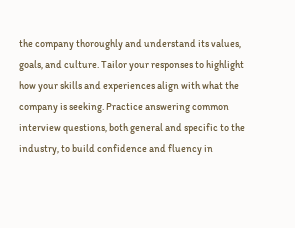the company thoroughly and understand its values, goals, and culture. Tailor your responses to highlight how your skills and experiences align with what the company is seeking. Practice answering common interview questions, both general and specific to the industry, to build confidence and fluency in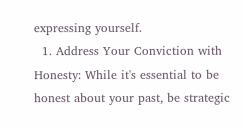expressing yourself.
  1. Address Your Conviction with Honesty: While it's essential to be honest about your past, be strategic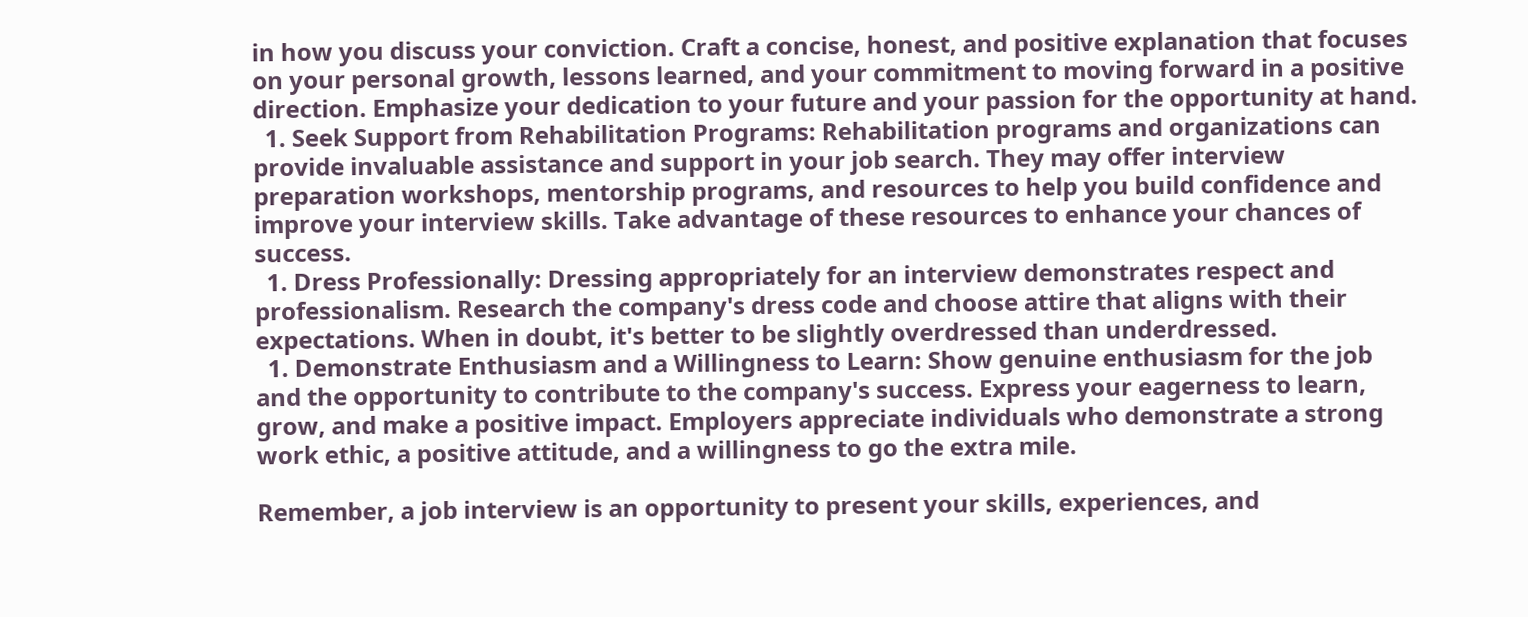in how you discuss your conviction. Craft a concise, honest, and positive explanation that focuses on your personal growth, lessons learned, and your commitment to moving forward in a positive direction. Emphasize your dedication to your future and your passion for the opportunity at hand.
  1. Seek Support from Rehabilitation Programs: Rehabilitation programs and organizations can provide invaluable assistance and support in your job search. They may offer interview preparation workshops, mentorship programs, and resources to help you build confidence and improve your interview skills. Take advantage of these resources to enhance your chances of success.
  1. Dress Professionally: Dressing appropriately for an interview demonstrates respect and professionalism. Research the company's dress code and choose attire that aligns with their expectations. When in doubt, it's better to be slightly overdressed than underdressed.
  1. Demonstrate Enthusiasm and a Willingness to Learn: Show genuine enthusiasm for the job and the opportunity to contribute to the company's success. Express your eagerness to learn, grow, and make a positive impact. Employers appreciate individuals who demonstrate a strong work ethic, a positive attitude, and a willingness to go the extra mile.

Remember, a job interview is an opportunity to present your skills, experiences, and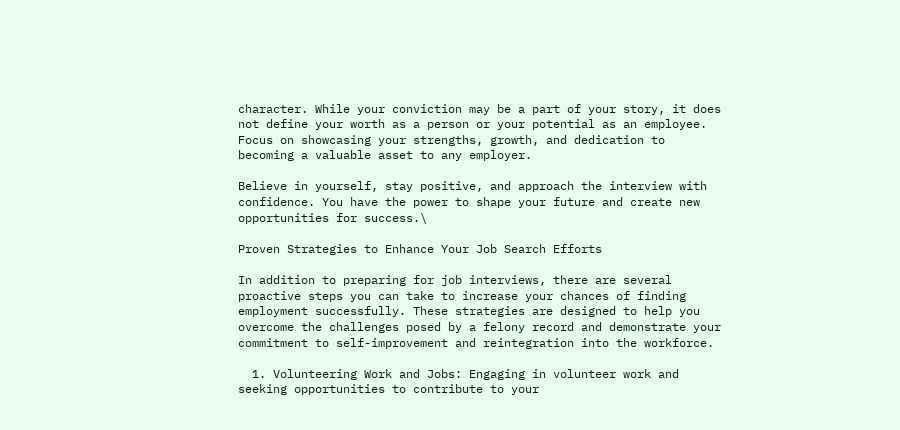character. While your conviction may be a part of your story, it does not define your worth as a person or your potential as an employee. Focus on showcasing your strengths, growth, and dedication to becoming a valuable asset to any employer.

Believe in yourself, stay positive, and approach the interview with confidence. You have the power to shape your future and create new opportunities for success.\

Proven Strategies to Enhance Your Job Search Efforts

In addition to preparing for job interviews, there are several proactive steps you can take to increase your chances of finding employment successfully. These strategies are designed to help you overcome the challenges posed by a felony record and demonstrate your commitment to self-improvement and reintegration into the workforce.

  1. Volunteering Work and Jobs: Engaging in volunteer work and seeking opportunities to contribute to your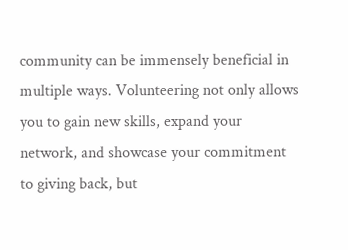community can be immensely beneficial in multiple ways. Volunteering not only allows you to gain new skills, expand your network, and showcase your commitment to giving back, but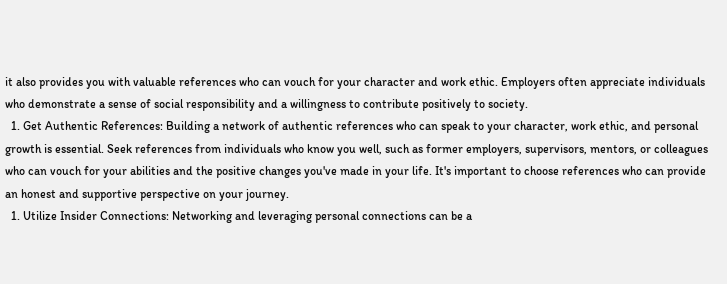it also provides you with valuable references who can vouch for your character and work ethic. Employers often appreciate individuals who demonstrate a sense of social responsibility and a willingness to contribute positively to society.
  1. Get Authentic References: Building a network of authentic references who can speak to your character, work ethic, and personal growth is essential. Seek references from individuals who know you well, such as former employers, supervisors, mentors, or colleagues who can vouch for your abilities and the positive changes you've made in your life. It's important to choose references who can provide an honest and supportive perspective on your journey.
  1. Utilize Insider Connections: Networking and leveraging personal connections can be a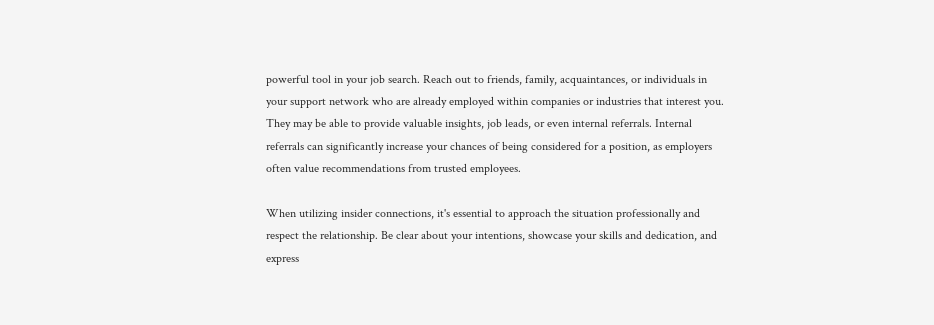powerful tool in your job search. Reach out to friends, family, acquaintances, or individuals in your support network who are already employed within companies or industries that interest you. They may be able to provide valuable insights, job leads, or even internal referrals. Internal referrals can significantly increase your chances of being considered for a position, as employers often value recommendations from trusted employees.

When utilizing insider connections, it's essential to approach the situation professionally and respect the relationship. Be clear about your intentions, showcase your skills and dedication, and express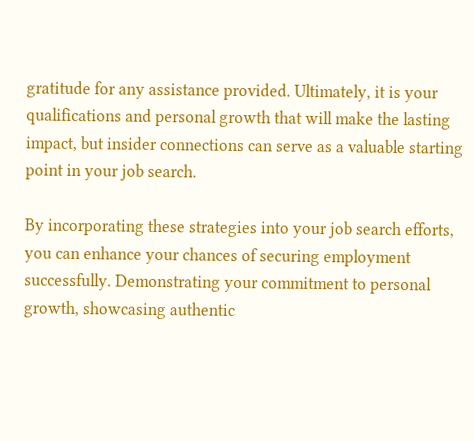gratitude for any assistance provided. Ultimately, it is your qualifications and personal growth that will make the lasting impact, but insider connections can serve as a valuable starting point in your job search.

By incorporating these strategies into your job search efforts, you can enhance your chances of securing employment successfully. Demonstrating your commitment to personal growth, showcasing authentic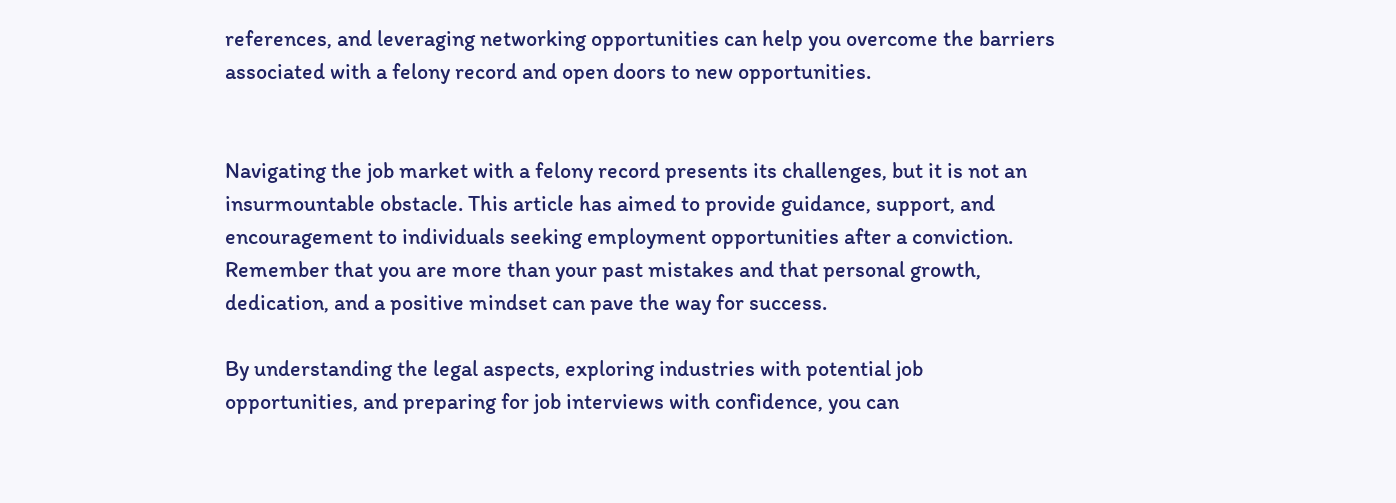references, and leveraging networking opportunities can help you overcome the barriers associated with a felony record and open doors to new opportunities.


Navigating the job market with a felony record presents its challenges, but it is not an insurmountable obstacle. This article has aimed to provide guidance, support, and encouragement to individuals seeking employment opportunities after a conviction. Remember that you are more than your past mistakes and that personal growth, dedication, and a positive mindset can pave the way for success.

By understanding the legal aspects, exploring industries with potential job opportunities, and preparing for job interviews with confidence, you can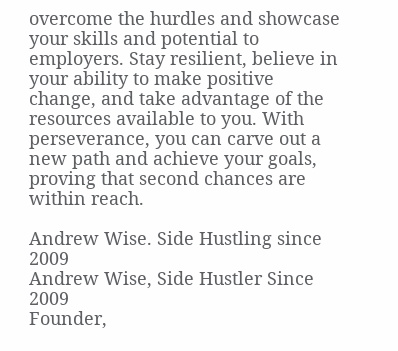overcome the hurdles and showcase your skills and potential to employers. Stay resilient, believe in your ability to make positive change, and take advantage of the resources available to you. With perseverance, you can carve out a new path and achieve your goals, proving that second chances are within reach.

Andrew Wise. Side Hustling since 2009
Andrew Wise, Side Hustler Since 2009
Founder,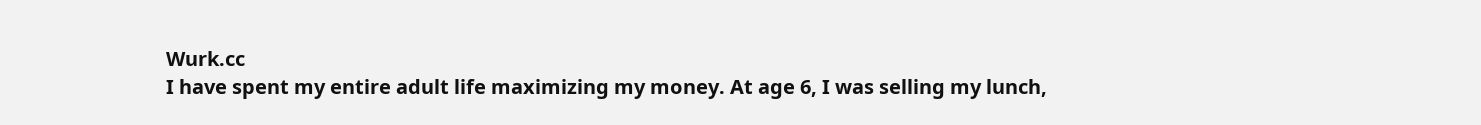Wurk.cc
I have spent my entire adult life maximizing my money. At age 6, I was selling my lunch,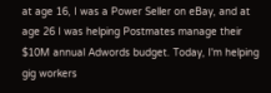at age 16, I was a Power Seller on eBay, and at age 26 I was helping Postmates manage their $10M annual Adwords budget. Today, I'm helping gig workers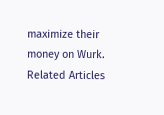maximize their money on Wurk.
Related Articles